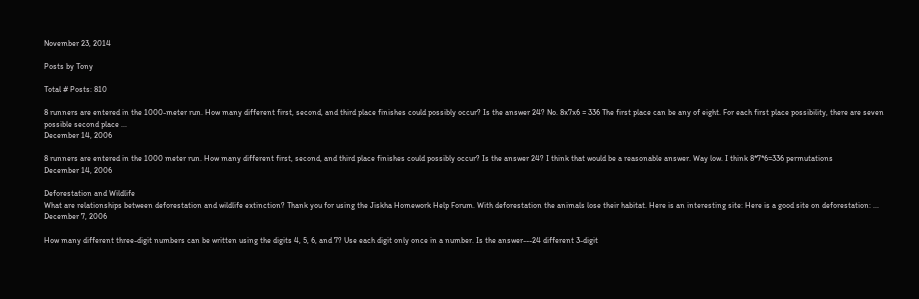November 23, 2014

Posts by Tony

Total # Posts: 810

8 runners are entered in the 1000-meter run. How many different first, second, and third place finishes could possibly occur? Is the answer 24? No. 8x7x6 = 336 The first place can be any of eight. For each first place possibility, there are seven possible second place ...
December 14, 2006

8 runners are entered in the 1000 meter run. How many different first, second, and third place finishes could possibly occur? Is the answer 24? I think that would be a reasonable answer. Way low. I think 8*7*6=336 permutations
December 14, 2006

Deforestation and Wildlife
What are relationships between deforestation and wildlife extinction? Thank you for using the Jiskha Homework Help Forum. With deforestation the animals lose their habitat. Here is an interesting site: Here is a good site on deforestation: ...
December 7, 2006

How many different three-digit numbers can be written using the digits 4, 5, 6, and 7? Use each digit only once in a number. Is the answer---24 different 3-digit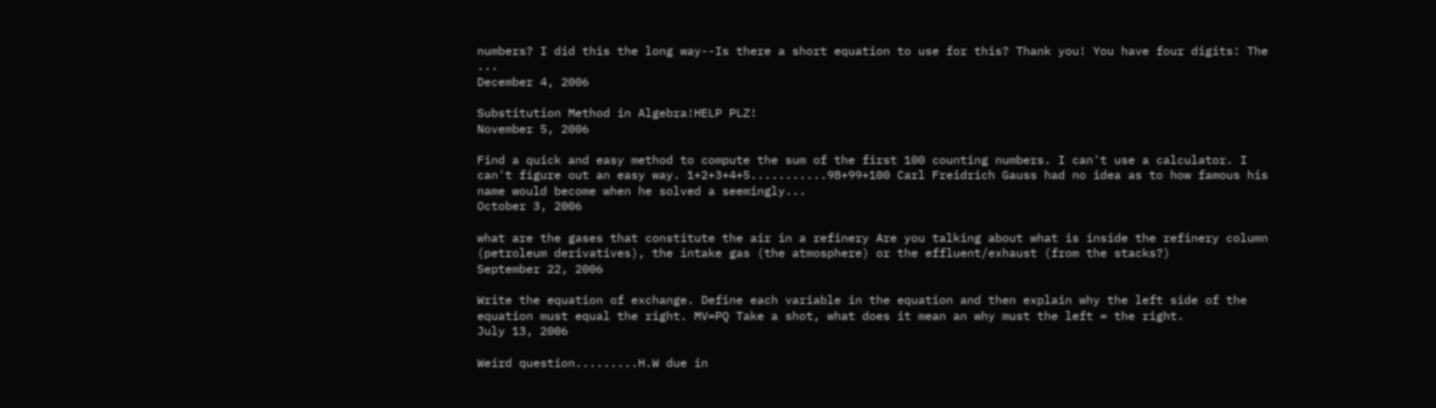numbers? I did this the long way--Is there a short equation to use for this? Thank you! You have four digits: The ...
December 4, 2006

Substitution Method in Algebra!HELP PLZ!
November 5, 2006

Find a quick and easy method to compute the sum of the first 100 counting numbers. I can't use a calculator. I can't figure out an easy way. 1+2+3+4+5...........98+99+100 Carl Freidrich Gauss had no idea as to how famous his name would become when he solved a seemingly...
October 3, 2006

what are the gases that constitute the air in a refinery Are you talking about what is inside the refinery column (petroleum derivatives), the intake gas (the atmosphere) or the effluent/exhaust (from the stacks?)
September 22, 2006

Write the equation of exchange. Define each variable in the equation and then explain why the left side of the equation must equal the right. MV=PQ Take a shot, what does it mean an why must the left = the right.
July 13, 2006

Weird question.........H.W due in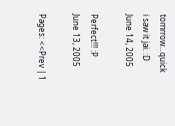tomrrow...quick
i saw it jai. :D
June 14, 2005

Perfect!!! :P
June 13, 2005

Pages: <<Prev | 1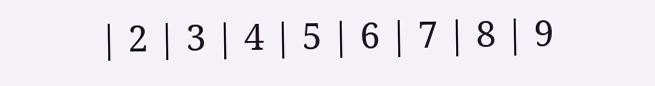| 2 | 3 | 4 | 5 | 6 | 7 | 8 | 9